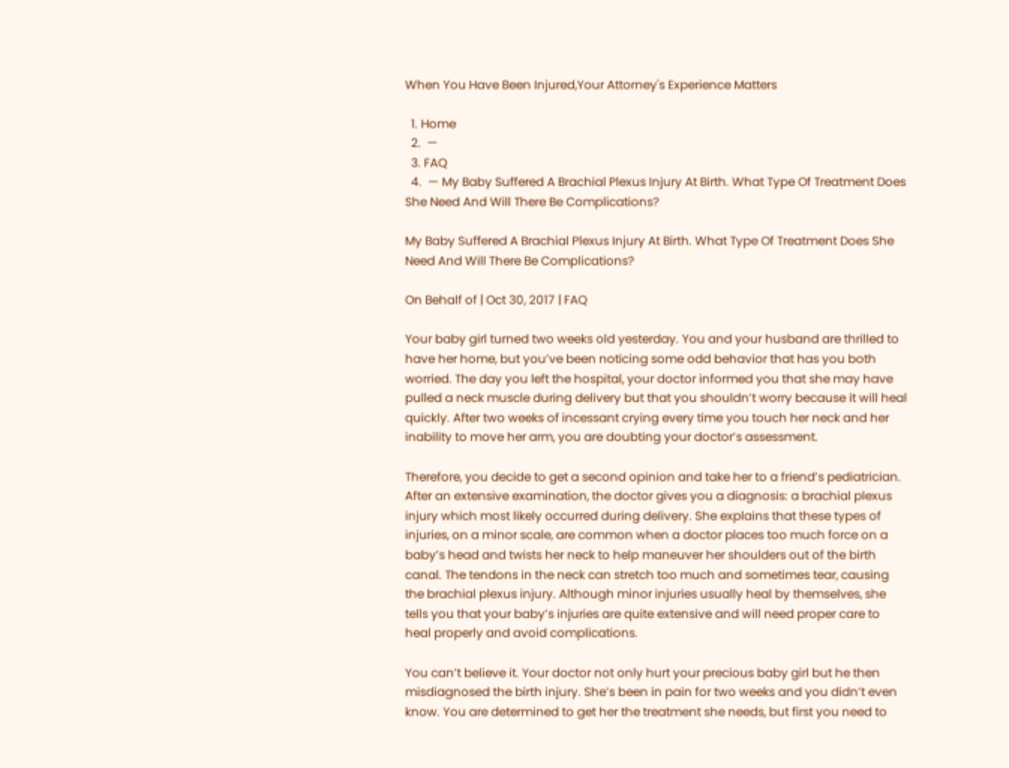When You Have Been Injured,Your Attorney's Experience Matters

  1. Home
  2.  —
  3. FAQ
  4.  — My Baby Suffered A Brachial Plexus Injury At Birth. What Type Of Treatment Does She Need And Will There Be Complications?

My Baby Suffered A Brachial Plexus Injury At Birth. What Type Of Treatment Does She Need And Will There Be Complications?

On Behalf of | Oct 30, 2017 | FAQ

Your baby girl turned two weeks old yesterday. You and your husband are thrilled to have her home, but you’ve been noticing some odd behavior that has you both worried. The day you left the hospital, your doctor informed you that she may have pulled a neck muscle during delivery but that you shouldn’t worry because it will heal quickly. After two weeks of incessant crying every time you touch her neck and her inability to move her arm, you are doubting your doctor’s assessment.

Therefore, you decide to get a second opinion and take her to a friend’s pediatrician. After an extensive examination, the doctor gives you a diagnosis: a brachial plexus injury which most likely occurred during delivery. She explains that these types of injuries, on a minor scale, are common when a doctor places too much force on a baby’s head and twists her neck to help maneuver her shoulders out of the birth canal. The tendons in the neck can stretch too much and sometimes tear, causing the brachial plexus injury. Although minor injuries usually heal by themselves, she tells you that your baby’s injuries are quite extensive and will need proper care to heal properly and avoid complications.

You can’t believe it. Your doctor not only hurt your precious baby girl but he then misdiagnosed the birth injury. She’s been in pain for two weeks and you didn’t even know. You are determined to get her the treatment she needs, but first you need to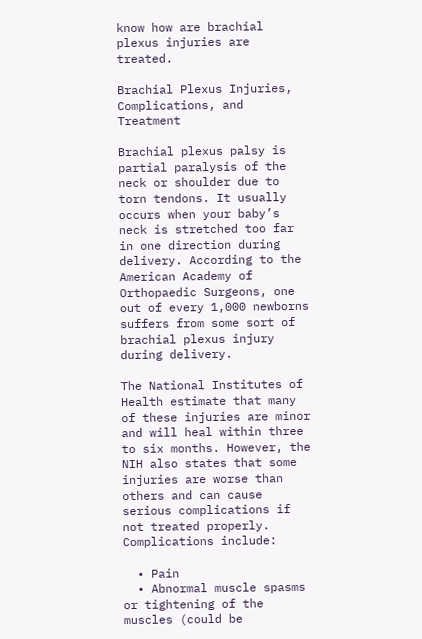know how are brachial plexus injuries are treated.

Brachial Plexus Injuries, Complications, and Treatment

Brachial plexus palsy is partial paralysis of the neck or shoulder due to torn tendons. It usually occurs when your baby’s neck is stretched too far in one direction during delivery. According to the American Academy of Orthopaedic Surgeons, one out of every 1,000 newborns suffers from some sort of brachial plexus injury during delivery.

The National Institutes of Health estimate that many of these injuries are minor and will heal within three to six months. However, the NIH also states that some injuries are worse than others and can cause serious complications if not treated properly. Complications include:

  • Pain
  • Abnormal muscle spasms or tightening of the muscles (could be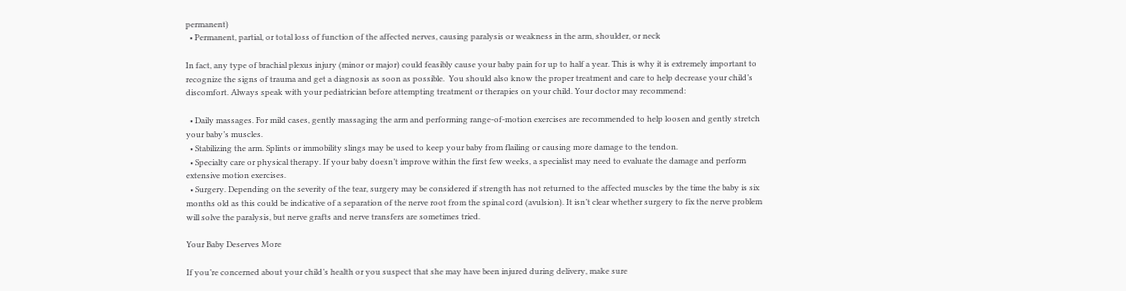permanent)
  • Permanent, partial, or total loss of function of the affected nerves, causing paralysis or weakness in the arm, shoulder, or neck

In fact, any type of brachial plexus injury (minor or major) could feasibly cause your baby pain for up to half a year. This is why it is extremely important to recognize the signs of trauma and get a diagnosis as soon as possible.  You should also know the proper treatment and care to help decrease your child’s discomfort. Always speak with your pediatrician before attempting treatment or therapies on your child. Your doctor may recommend:

  • Daily massages. For mild cases, gently massaging the arm and performing range-of-motion exercises are recommended to help loosen and gently stretch your baby’s muscles.
  • Stabilizing the arm. Splints or immobility slings may be used to keep your baby from flailing or causing more damage to the tendon.
  • Specialty care or physical therapy. If your baby doesn’t improve within the first few weeks, a specialist may need to evaluate the damage and perform extensive motion exercises.
  • Surgery. Depending on the severity of the tear, surgery may be considered if strength has not returned to the affected muscles by the time the baby is six months old as this could be indicative of a separation of the nerve root from the spinal cord (avulsion). It isn’t clear whether surgery to fix the nerve problem will solve the paralysis, but nerve grafts and nerve transfers are sometimes tried.

Your Baby Deserves More

If you’re concerned about your child’s health or you suspect that she may have been injured during delivery, make sure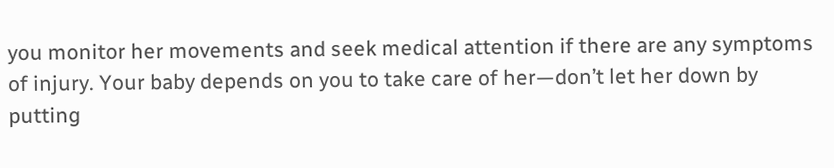you monitor her movements and seek medical attention if there are any symptoms of injury. Your baby depends on you to take care of her—don’t let her down by putting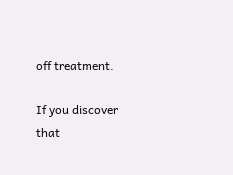off treatment.

If you discover that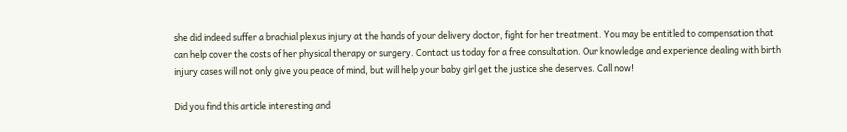she did indeed suffer a brachial plexus injury at the hands of your delivery doctor, fight for her treatment. You may be entitled to compensation that can help cover the costs of her physical therapy or surgery. Contact us today for a free consultation. Our knowledge and experience dealing with birth injury cases will not only give you peace of mind, but will help your baby girl get the justice she deserves. Call now!

Did you find this article interesting and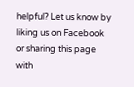helpful? Let us know by liking us on Facebook or sharing this page with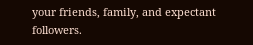your friends, family, and expectant followers.